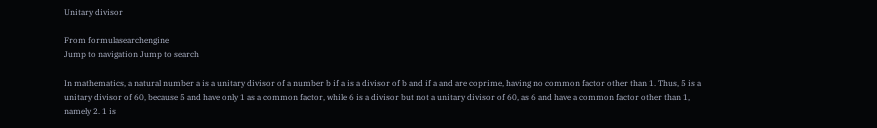Unitary divisor

From formulasearchengine
Jump to navigation Jump to search

In mathematics, a natural number a is a unitary divisor of a number b if a is a divisor of b and if a and are coprime, having no common factor other than 1. Thus, 5 is a unitary divisor of 60, because 5 and have only 1 as a common factor, while 6 is a divisor but not a unitary divisor of 60, as 6 and have a common factor other than 1, namely 2. 1 is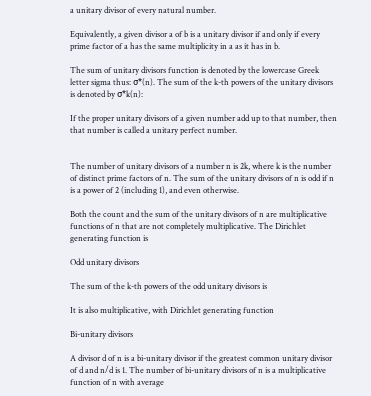a unitary divisor of every natural number.

Equivalently, a given divisor a of b is a unitary divisor if and only if every prime factor of a has the same multiplicity in a as it has in b.

The sum of unitary divisors function is denoted by the lowercase Greek letter sigma thus: σ*(n). The sum of the k-th powers of the unitary divisors is denoted by σ*k(n):

If the proper unitary divisors of a given number add up to that number, then that number is called a unitary perfect number.


The number of unitary divisors of a number n is 2k, where k is the number of distinct prime factors of n. The sum of the unitary divisors of n is odd if n is a power of 2 (including 1), and even otherwise.

Both the count and the sum of the unitary divisors of n are multiplicative functions of n that are not completely multiplicative. The Dirichlet generating function is

Odd unitary divisors

The sum of the k-th powers of the odd unitary divisors is

It is also multiplicative, with Dirichlet generating function

Bi-unitary divisors

A divisor d of n is a bi-unitary divisor if the greatest common unitary divisor of d and n/d is 1. The number of bi-unitary divisors of n is a multiplicative function of n with average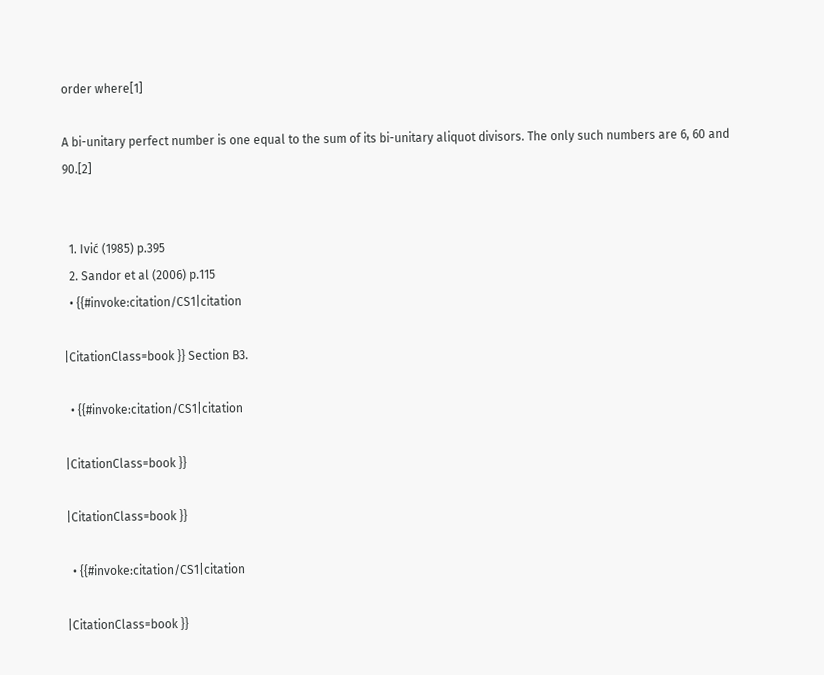order where[1]

A bi-unitary perfect number is one equal to the sum of its bi-unitary aliquot divisors. The only such numbers are 6, 60 and 90.[2]


  1. Ivić (1985) p.395
  2. Sandor et al (2006) p.115
  • {{#invoke:citation/CS1|citation

|CitationClass=book }} Section B3.

  • {{#invoke:citation/CS1|citation

|CitationClass=book }}

|CitationClass=book }}

  • {{#invoke:citation/CS1|citation

|CitationClass=book }}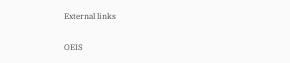External links

OEIS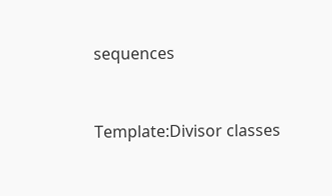sequences


Template:Divisor classes